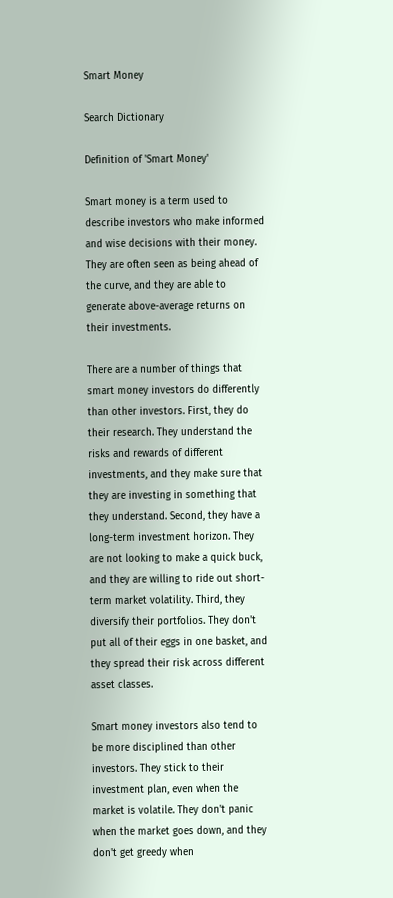Smart Money

Search Dictionary

Definition of 'Smart Money'

Smart money is a term used to describe investors who make informed and wise decisions with their money. They are often seen as being ahead of the curve, and they are able to generate above-average returns on their investments.

There are a number of things that smart money investors do differently than other investors. First, they do their research. They understand the risks and rewards of different investments, and they make sure that they are investing in something that they understand. Second, they have a long-term investment horizon. They are not looking to make a quick buck, and they are willing to ride out short-term market volatility. Third, they diversify their portfolios. They don't put all of their eggs in one basket, and they spread their risk across different asset classes.

Smart money investors also tend to be more disciplined than other investors. They stick to their investment plan, even when the market is volatile. They don't panic when the market goes down, and they don't get greedy when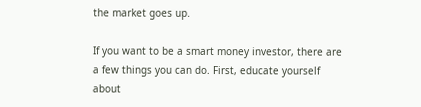the market goes up.

If you want to be a smart money investor, there are a few things you can do. First, educate yourself about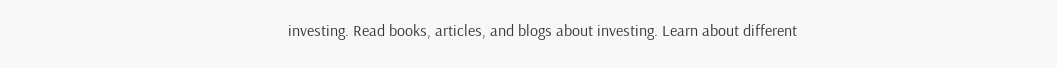investing. Read books, articles, and blogs about investing. Learn about different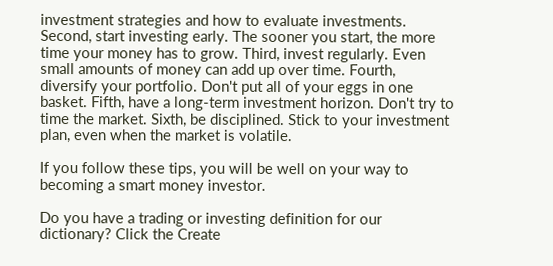investment strategies and how to evaluate investments. Second, start investing early. The sooner you start, the more time your money has to grow. Third, invest regularly. Even small amounts of money can add up over time. Fourth, diversify your portfolio. Don't put all of your eggs in one basket. Fifth, have a long-term investment horizon. Don't try to time the market. Sixth, be disciplined. Stick to your investment plan, even when the market is volatile.

If you follow these tips, you will be well on your way to becoming a smart money investor.

Do you have a trading or investing definition for our dictionary? Click the Create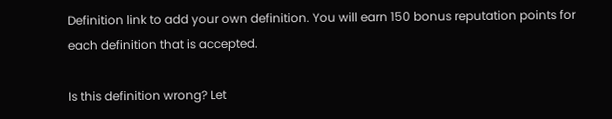Definition link to add your own definition. You will earn 150 bonus reputation points for each definition that is accepted.

Is this definition wrong? Let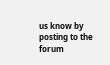us know by posting to the forum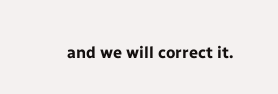and we will correct it.